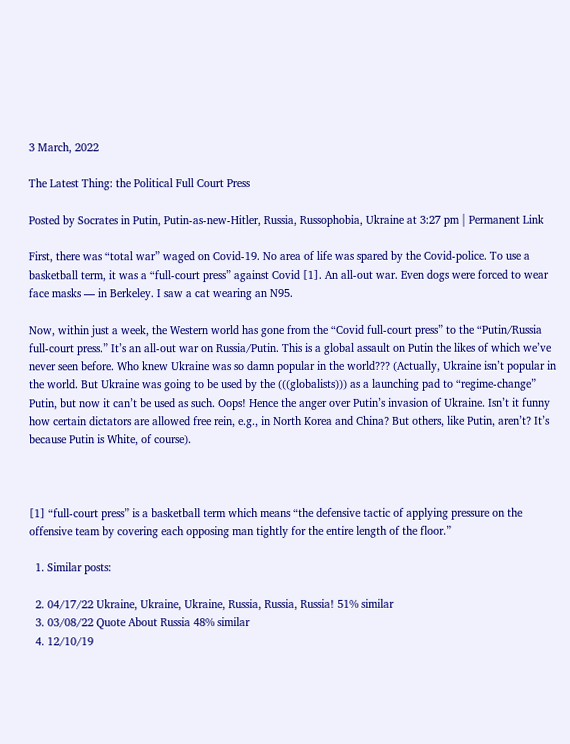3 March, 2022

The Latest Thing: the Political Full Court Press

Posted by Socrates in Putin, Putin-as-new-Hitler, Russia, Russophobia, Ukraine at 3:27 pm | Permanent Link

First, there was “total war” waged on Covid-19. No area of life was spared by the Covid-police. To use a basketball term, it was a “full-court press” against Covid [1]. An all-out war. Even dogs were forced to wear face masks — in Berkeley. I saw a cat wearing an N95.

Now, within just a week, the Western world has gone from the “Covid full-court press” to the “Putin/Russia full-court press.” It’s an all-out war on Russia/Putin. This is a global assault on Putin the likes of which we’ve never seen before. Who knew Ukraine was so damn popular in the world??? (Actually, Ukraine isn’t popular in the world. But Ukraine was going to be used by the (((globalists))) as a launching pad to “regime-change” Putin, but now it can’t be used as such. Oops! Hence the anger over Putin’s invasion of Ukraine. Isn’t it funny how certain dictators are allowed free rein, e.g., in North Korea and China? But others, like Putin, aren’t? It’s because Putin is White, of course).



[1] “full-court press” is a basketball term which means “the defensive tactic of applying pressure on the offensive team by covering each opposing man tightly for the entire length of the floor.”

  1. Similar posts:

  2. 04/17/22 Ukraine, Ukraine, Ukraine, Russia, Russia, Russia! 51% similar
  3. 03/08/22 Quote About Russia 48% similar
  4. 12/10/19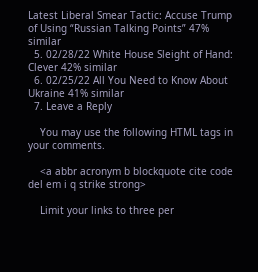Latest Liberal Smear Tactic: Accuse Trump of Using “Russian Talking Points” 47% similar
  5. 02/28/22 White House Sleight of Hand: Clever 42% similar
  6. 02/25/22 All You Need to Know About Ukraine 41% similar
  7. Leave a Reply

    You may use the following HTML tags in your comments.

    <a abbr acronym b blockquote cite code del em i q strike strong>

    Limit your links to three per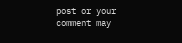post or your comment may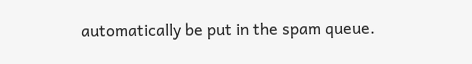automatically be put in the spam queue.